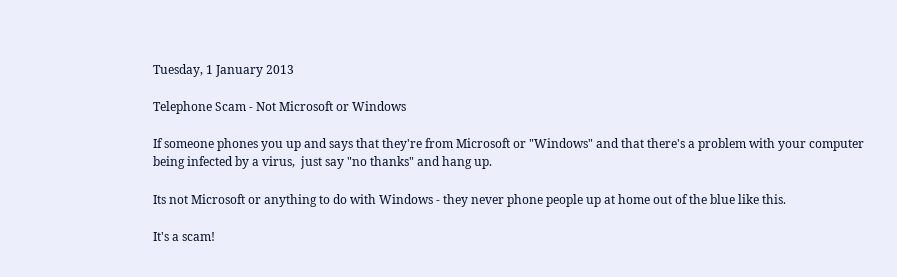Tuesday, 1 January 2013

Telephone Scam - Not Microsoft or Windows

If someone phones you up and says that they're from Microsoft or "Windows" and that there's a problem with your computer being infected by a virus,  just say "no thanks" and hang up.

Its not Microsoft or anything to do with Windows - they never phone people up at home out of the blue like this.

It's a scam!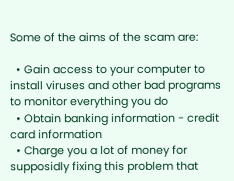Some of the aims of the scam are:

  • Gain access to your computer to install viruses and other bad programs to monitor everything you do
  • Obtain banking information - credit card information
  • Charge you a lot of money for supposidly fixing this problem that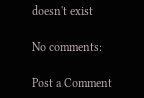doesn't exist

No comments:

Post a Comment